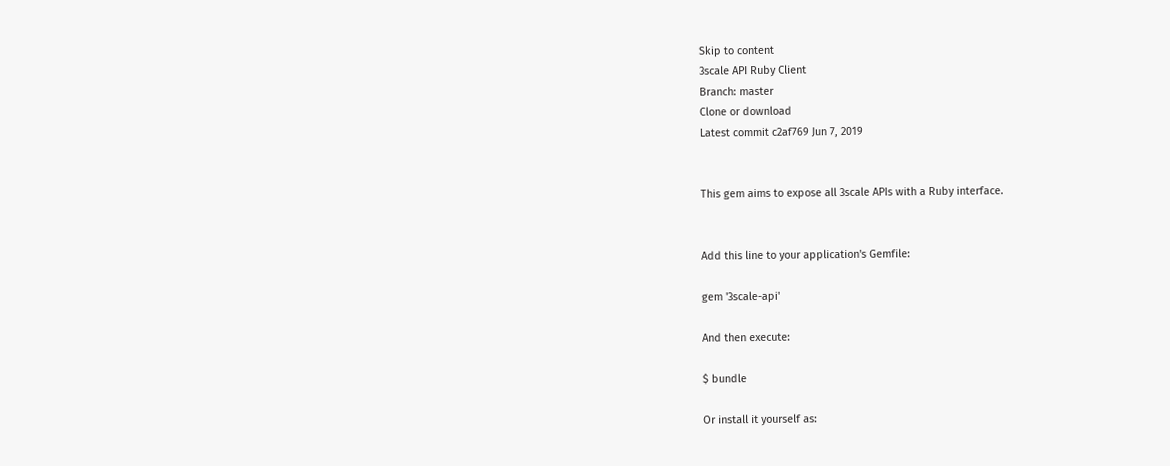Skip to content
3scale API Ruby Client
Branch: master
Clone or download
Latest commit c2af769 Jun 7, 2019


This gem aims to expose all 3scale APIs with a Ruby interface.


Add this line to your application's Gemfile:

gem '3scale-api'

And then execute:

$ bundle

Or install it yourself as: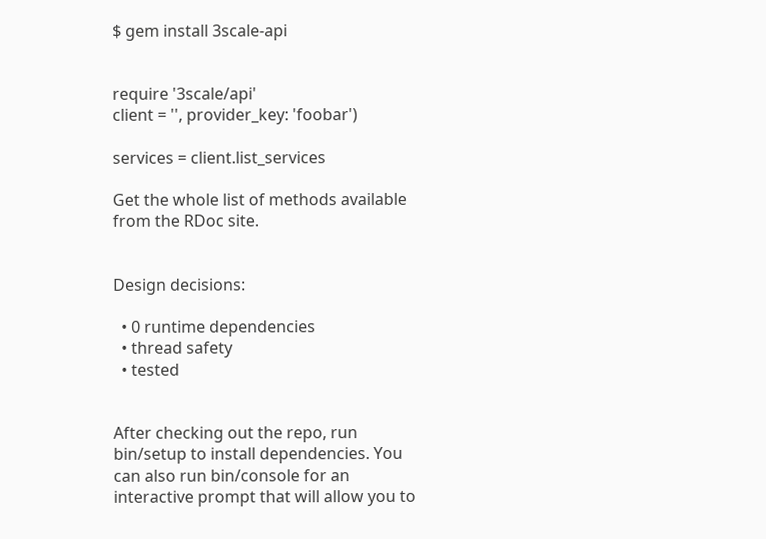$ gem install 3scale-api


require '3scale/api'
client = '', provider_key: 'foobar')

services = client.list_services

Get the whole list of methods available from the RDoc site.


Design decisions:

  • 0 runtime dependencies
  • thread safety
  • tested


After checking out the repo, run bin/setup to install dependencies. You can also run bin/console for an interactive prompt that will allow you to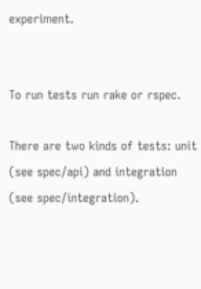experiment.


To run tests run rake or rspec.

There are two kinds of tests: unit (see spec/api) and integration (see spec/integration).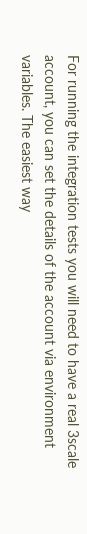For running the integration tests you will need to have a real 3scale account, you can set the details of the account via environment variables. The easiest way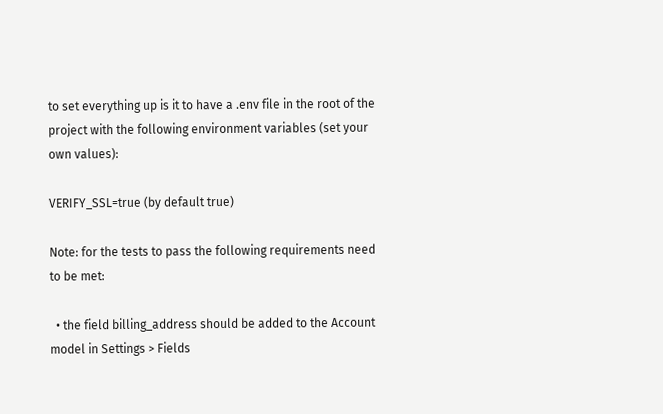to set everything up is it to have a .env file in the root of the project with the following environment variables (set your own values):

VERIFY_SSL=true (by default true)

Note: for the tests to pass the following requirements need to be met:

  • the field billing_address should be added to the Account model in Settings > Fields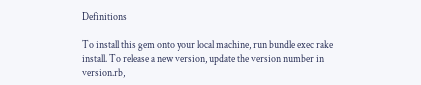Definitions

To install this gem onto your local machine, run bundle exec rake install. To release a new version, update the version number in version.rb,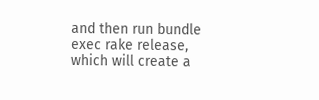and then run bundle exec rake release, which will create a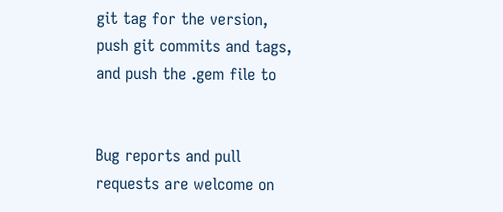git tag for the version, push git commits and tags, and push the .gem file to


Bug reports and pull requests are welcome on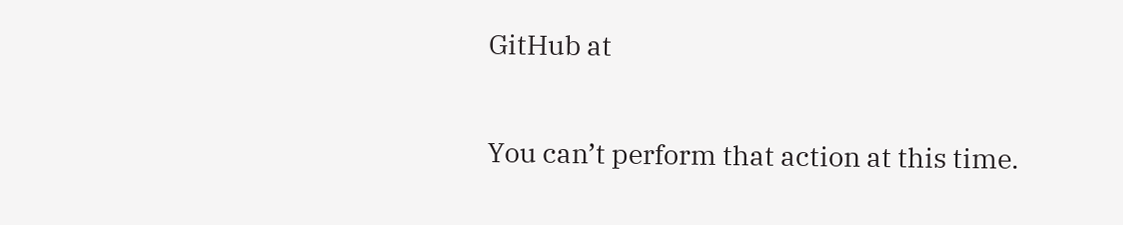GitHub at

You can’t perform that action at this time.